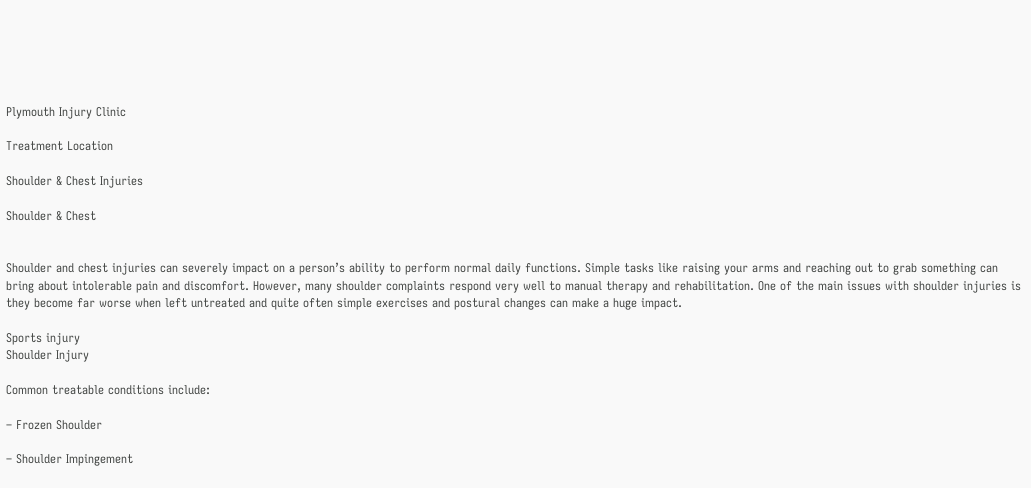Plymouth Injury Clinic

Treatment Location

Shoulder & Chest Injuries

Shoulder & Chest


Shoulder and chest injuries can severely impact on a person’s ability to perform normal daily functions. Simple tasks like raising your arms and reaching out to grab something can bring about intolerable pain and discomfort. However, many shoulder complaints respond very well to manual therapy and rehabilitation. One of the main issues with shoulder injuries is they become far worse when left untreated and quite often simple exercises and postural changes can make a huge impact.

Sports injury
Shoulder Injury

Common treatable conditions include:

– Frozen Shoulder

– Shoulder Impingement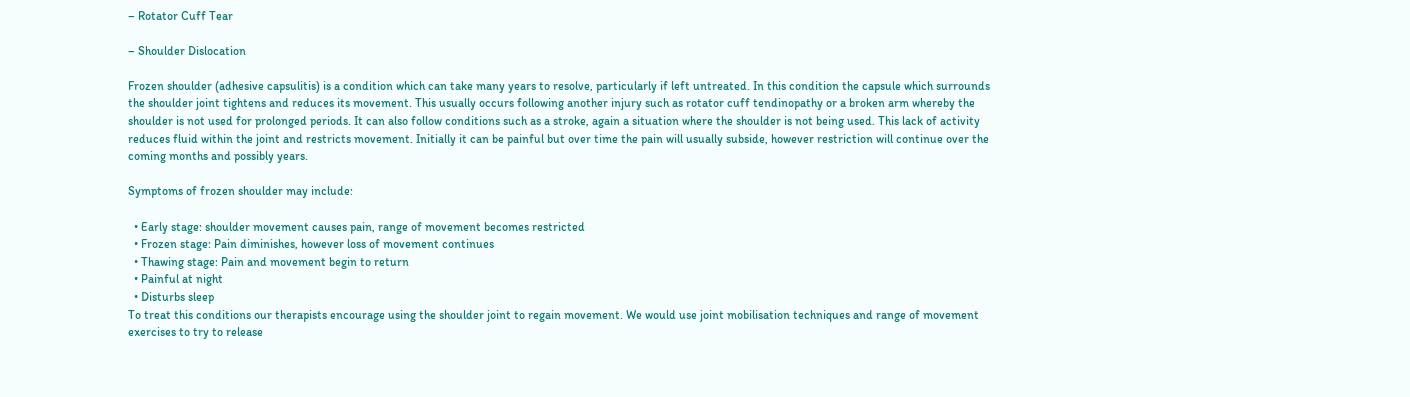– Rotator Cuff Tear

– Shoulder Dislocation

Frozen shoulder (adhesive capsulitis) is a condition which can take many years to resolve, particularly if left untreated. In this condition the capsule which surrounds the shoulder joint tightens and reduces its movement. This usually occurs following another injury such as rotator cuff tendinopathy or a broken arm whereby the shoulder is not used for prolonged periods. It can also follow conditions such as a stroke, again a situation where the shoulder is not being used. This lack of activity reduces fluid within the joint and restricts movement. Initially it can be painful but over time the pain will usually subside, however restriction will continue over the coming months and possibly years.

Symptoms of frozen shoulder may include:

  • Early stage: shoulder movement causes pain, range of movement becomes restricted
  • Frozen stage: Pain diminishes, however loss of movement continues
  • Thawing stage: Pain and movement begin to return
  • Painful at night
  • Disturbs sleep
To treat this conditions our therapists encourage using the shoulder joint to regain movement. We would use joint mobilisation techniques and range of movement exercises to try to release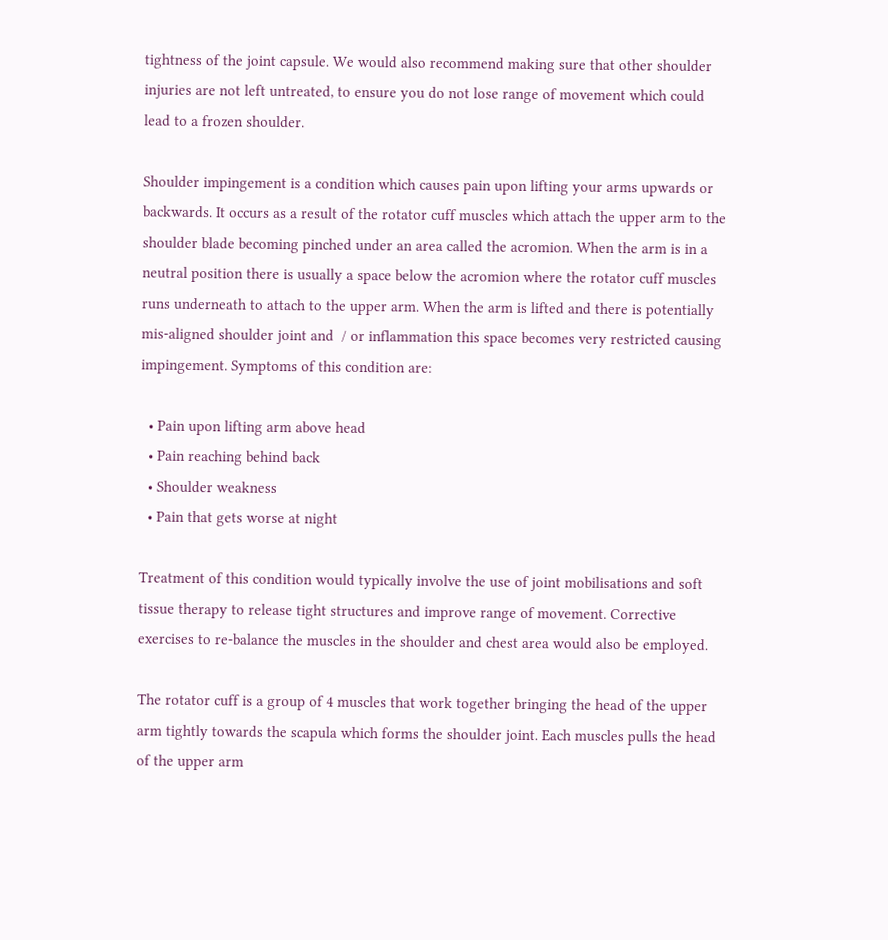tightness of the joint capsule. We would also recommend making sure that other shoulder injuries are not left untreated, to ensure you do not lose range of movement which could lead to a frozen shoulder.

Shoulder impingement is a condition which causes pain upon lifting your arms upwards or backwards. It occurs as a result of the rotator cuff muscles which attach the upper arm to the shoulder blade becoming pinched under an area called the acromion. When the arm is in a neutral position there is usually a space below the acromion where the rotator cuff muscles runs underneath to attach to the upper arm. When the arm is lifted and there is potentially mis-aligned shoulder joint and  / or inflammation this space becomes very restricted causing impingement. Symptoms of this condition are:

  • Pain upon lifting arm above head
  • Pain reaching behind back
  • Shoulder weakness
  • Pain that gets worse at night

Treatment of this condition would typically involve the use of joint mobilisations and soft tissue therapy to release tight structures and improve range of movement. Corrective exercises to re-balance the muscles in the shoulder and chest area would also be employed.

The rotator cuff is a group of 4 muscles that work together bringing the head of the upper arm tightly towards the scapula which forms the shoulder joint. Each muscles pulls the head of the upper arm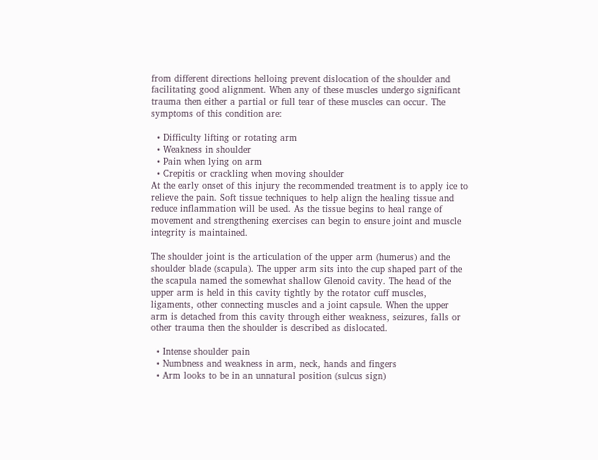from different directions helloing prevent dislocation of the shoulder and facilitating good alignment. When any of these muscles undergo significant trauma then either a partial or full tear of these muscles can occur. The symptoms of this condition are:

  • Difficulty lifting or rotating arm
  • Weakness in shoulder
  • Pain when lying on arm
  • Crepitis or crackling when moving shoulder
At the early onset of this injury the recommended treatment is to apply ice to relieve the pain. Soft tissue techniques to help align the healing tissue and reduce inflammation will be used. As the tissue begins to heal range of movement and strengthening exercises can begin to ensure joint and muscle integrity is maintained.

The shoulder joint is the articulation of the upper arm (humerus) and the shoulder blade (scapula). The upper arm sits into the cup shaped part of the the scapula named the somewhat shallow Glenoid cavity. The head of the upper arm is held in this cavity tightly by the rotator cuff muscles, ligaments, other connecting muscles and a joint capsule. When the upper arm is detached from this cavity through either weakness, seizures, falls or other trauma then the shoulder is described as dislocated.

  • Intense shoulder pain
  • Numbness and weakness in arm, neck, hands and fingers
  • Arm looks to be in an unnatural position (sulcus sign)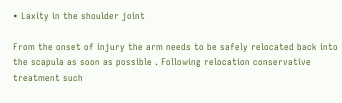• Laxity in the shoulder joint

From the onset of injury the arm needs to be safely relocated back into the scapula as soon as possible . Following relocation conservative treatment such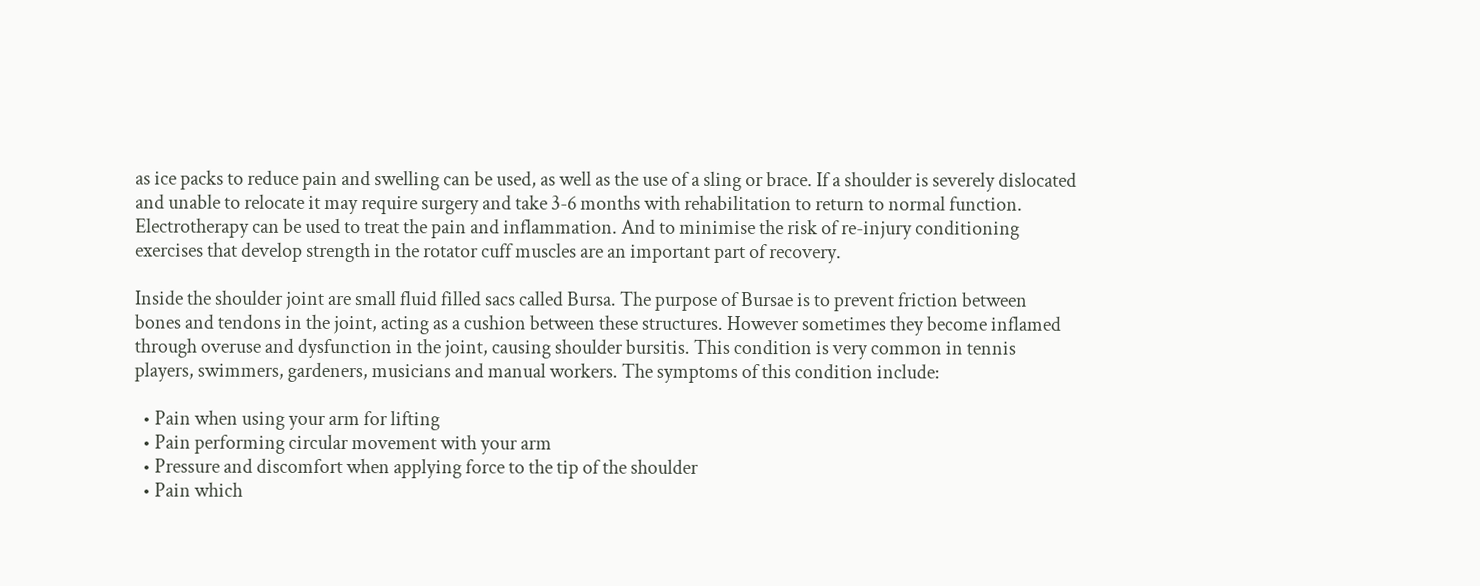as ice packs to reduce pain and swelling can be used, as well as the use of a sling or brace. If a shoulder is severely dislocated and unable to relocate it may require surgery and take 3-6 months with rehabilitation to return to normal function. Electrotherapy can be used to treat the pain and inflammation. And to minimise the risk of re-injury conditioning exercises that develop strength in the rotator cuff muscles are an important part of recovery.

Inside the shoulder joint are small fluid filled sacs called Bursa. The purpose of Bursae is to prevent friction between bones and tendons in the joint, acting as a cushion between these structures. However sometimes they become inflamed through overuse and dysfunction in the joint, causing shoulder bursitis. This condition is very common in tennis players, swimmers, gardeners, musicians and manual workers. The symptoms of this condition include:

  • Pain when using your arm for lifting
  • Pain performing circular movement with your arm
  • Pressure and discomfort when applying force to the tip of the shoulder
  • Pain which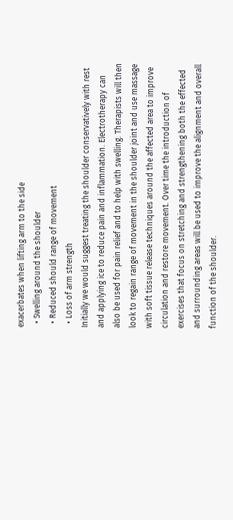exacerbates when lifting arm to the side
  • Swelling around the shoulder
  • Reduced should range of movement
  • Loss of arm strength
Initially we would suggest treating the shoulder conservatively with rest and applying ice to reduce pain and inflammation. Electrotherapy can also be used for pain relief and to help with swelling. Therapists will then look to regain range of movement in the shoulder joint and use massage with soft tissue release techniques around the affected area to improve circulation and restore movement. Over time the introduction of exercises that focus on stretching and strengthening both the effected and surrounding areas will be used to improve the alignment and overall function of the shoulder.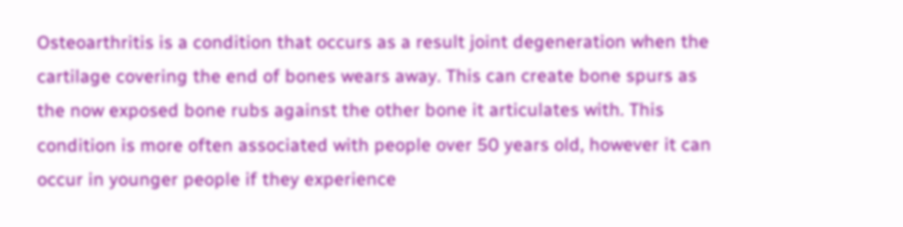Osteoarthritis is a condition that occurs as a result joint degeneration when the cartilage covering the end of bones wears away. This can create bone spurs as the now exposed bone rubs against the other bone it articulates with. This condition is more often associated with people over 50 years old, however it can occur in younger people if they experience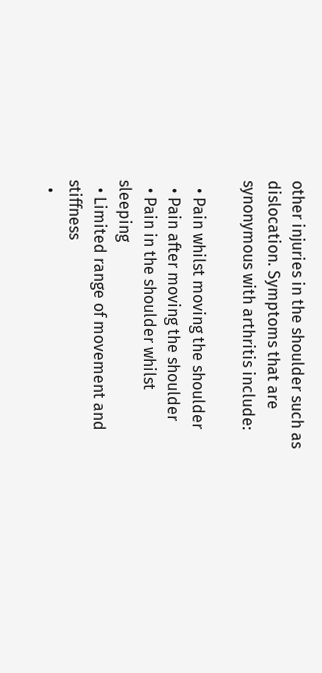other injuries in the shoulder such as dislocation. Symptoms that are synonymous with arthritis include:

  • Pain whilst moving the shoulder
  • Pain after moving the shoulder
  • Pain in the shoulder whilst sleeping
  • Limited range of movement and stiffness
  •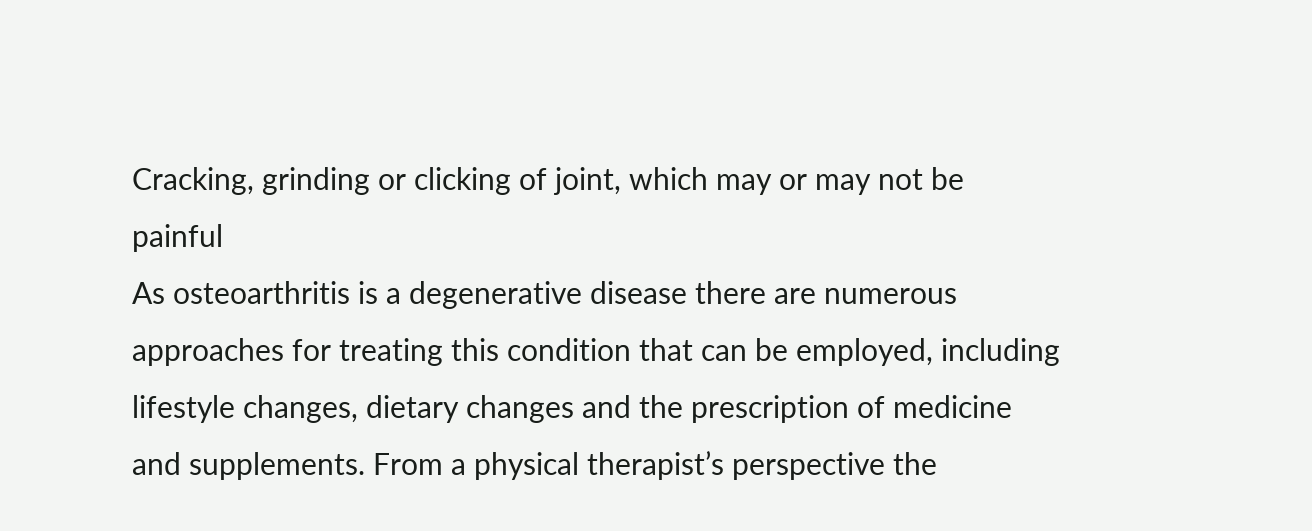Cracking, grinding or clicking of joint, which may or may not be painful
As osteoarthritis is a degenerative disease there are numerous approaches for treating this condition that can be employed, including lifestyle changes, dietary changes and the prescription of medicine and supplements. From a physical therapist’s perspective the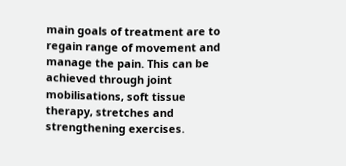main goals of treatment are to regain range of movement and manage the pain. This can be achieved through joint mobilisations, soft tissue therapy, stretches and strengthening exercises.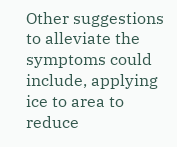Other suggestions to alleviate the symptoms could include, applying ice to area to reduce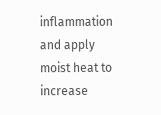inflammation and apply moist heat to increase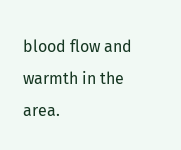blood flow and warmth in the area.